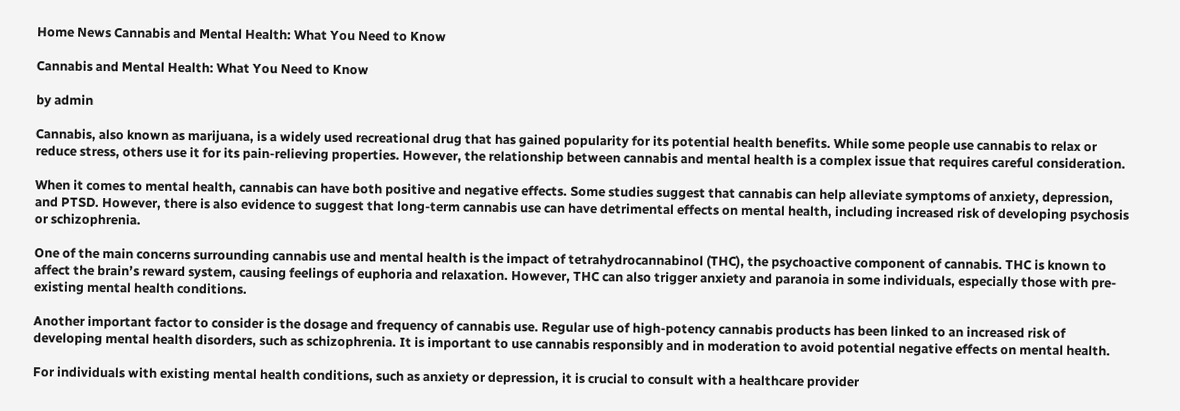Home News Cannabis and Mental Health: What You Need to Know

Cannabis and Mental Health: What You Need to Know

by admin

Cannabis, also known as marijuana, is a widely used recreational drug that has gained popularity for its potential health benefits. While some people use cannabis to relax or reduce stress, others use it for its pain-relieving properties. However, the relationship between cannabis and mental health is a complex issue that requires careful consideration.

When it comes to mental health, cannabis can have both positive and negative effects. Some studies suggest that cannabis can help alleviate symptoms of anxiety, depression, and PTSD. However, there is also evidence to suggest that long-term cannabis use can have detrimental effects on mental health, including increased risk of developing psychosis or schizophrenia.

One of the main concerns surrounding cannabis use and mental health is the impact of tetrahydrocannabinol (THC), the psychoactive component of cannabis. THC is known to affect the brain’s reward system, causing feelings of euphoria and relaxation. However, THC can also trigger anxiety and paranoia in some individuals, especially those with pre-existing mental health conditions.

Another important factor to consider is the dosage and frequency of cannabis use. Regular use of high-potency cannabis products has been linked to an increased risk of developing mental health disorders, such as schizophrenia. It is important to use cannabis responsibly and in moderation to avoid potential negative effects on mental health.

For individuals with existing mental health conditions, such as anxiety or depression, it is crucial to consult with a healthcare provider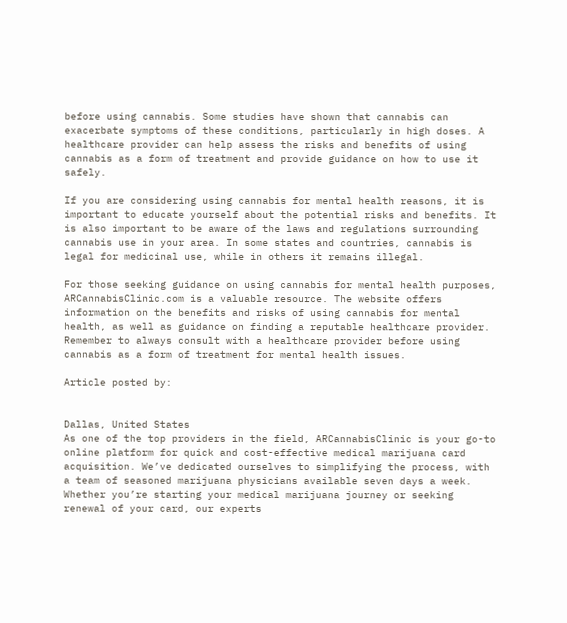before using cannabis. Some studies have shown that cannabis can exacerbate symptoms of these conditions, particularly in high doses. A healthcare provider can help assess the risks and benefits of using cannabis as a form of treatment and provide guidance on how to use it safely.

If you are considering using cannabis for mental health reasons, it is important to educate yourself about the potential risks and benefits. It is also important to be aware of the laws and regulations surrounding cannabis use in your area. In some states and countries, cannabis is legal for medicinal use, while in others it remains illegal.

For those seeking guidance on using cannabis for mental health purposes, ARCannabisClinic.com is a valuable resource. The website offers information on the benefits and risks of using cannabis for mental health, as well as guidance on finding a reputable healthcare provider. Remember to always consult with a healthcare provider before using cannabis as a form of treatment for mental health issues.

Article posted by:


Dallas, United States
As one of the top providers in the field, ARCannabisClinic is your go-to online platform for quick and cost-effective medical marijuana card acquisition. We’ve dedicated ourselves to simplifying the process, with a team of seasoned marijuana physicians available seven days a week. Whether you’re starting your medical marijuana journey or seeking renewal of your card, our experts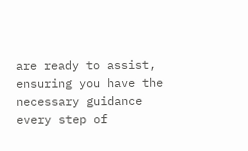are ready to assist, ensuring you have the necessary guidance every step of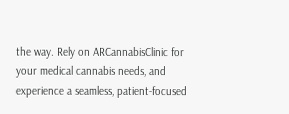the way. Rely on ARCannabisClinic for your medical cannabis needs, and experience a seamless, patient-focused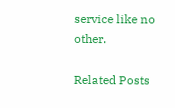service like no other.

Related Posts